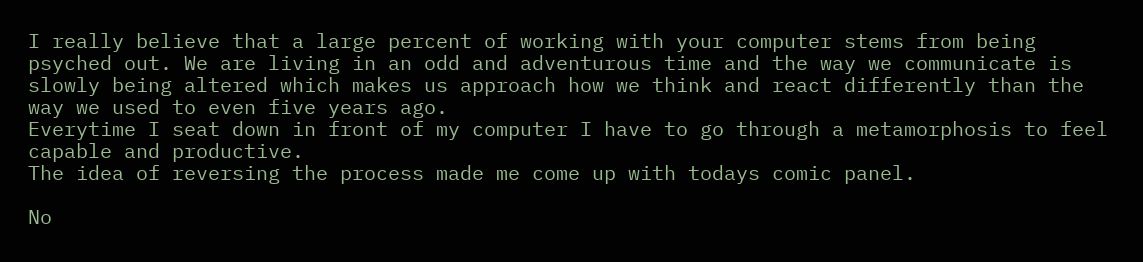I really believe that a large percent of working with your computer stems from being psyched out. We are living in an odd and adventurous time and the way we communicate is slowly being altered which makes us approach how we think and react differently than the way we used to even five years ago.
Everytime I seat down in front of my computer I have to go through a metamorphosis to feel capable and productive.
The idea of reversing the process made me come up with todays comic panel.

No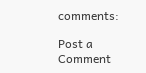comments:

Post a Comment